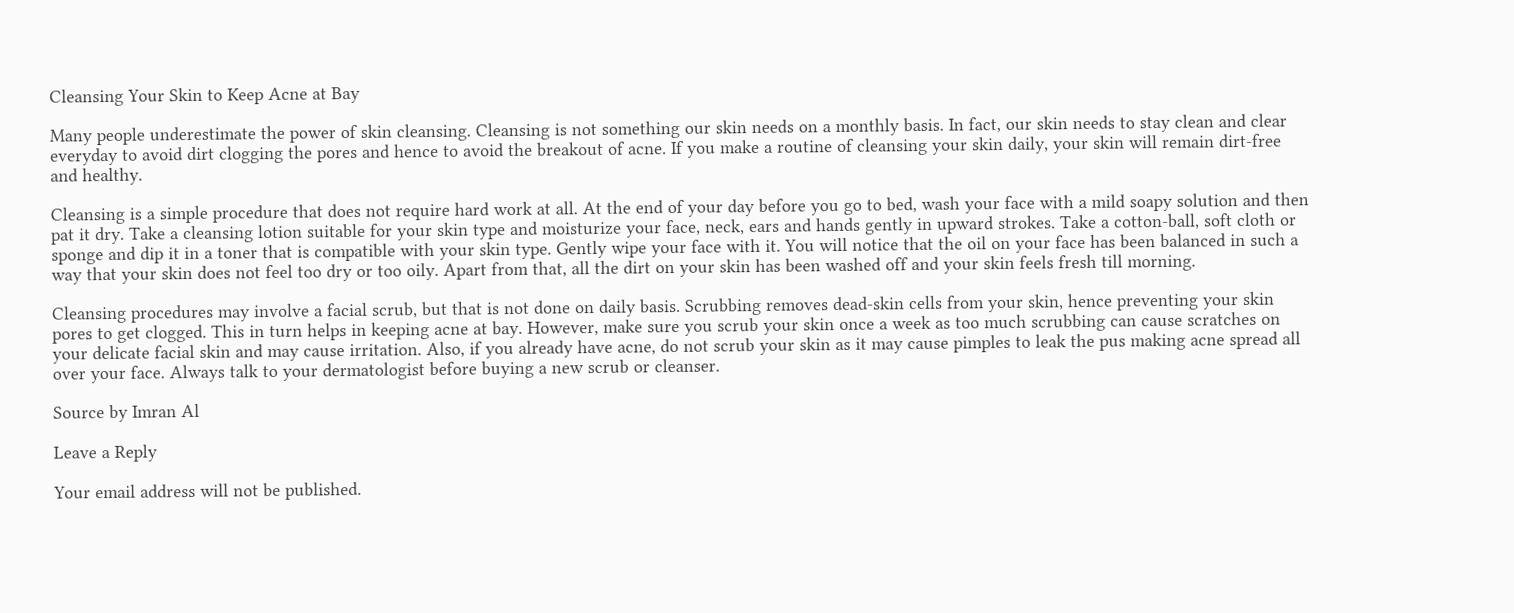Cleansing Your Skin to Keep Acne at Bay

Many people underestimate the power of skin cleansing. Cleansing is not something our skin needs on a monthly basis. In fact, our skin needs to stay clean and clear everyday to avoid dirt clogging the pores and hence to avoid the breakout of acne. If you make a routine of cleansing your skin daily, your skin will remain dirt-free and healthy.

Cleansing is a simple procedure that does not require hard work at all. At the end of your day before you go to bed, wash your face with a mild soapy solution and then pat it dry. Take a cleansing lotion suitable for your skin type and moisturize your face, neck, ears and hands gently in upward strokes. Take a cotton-ball, soft cloth or sponge and dip it in a toner that is compatible with your skin type. Gently wipe your face with it. You will notice that the oil on your face has been balanced in such a way that your skin does not feel too dry or too oily. Apart from that, all the dirt on your skin has been washed off and your skin feels fresh till morning.

Cleansing procedures may involve a facial scrub, but that is not done on daily basis. Scrubbing removes dead-skin cells from your skin, hence preventing your skin pores to get clogged. This in turn helps in keeping acne at bay. However, make sure you scrub your skin once a week as too much scrubbing can cause scratches on your delicate facial skin and may cause irritation. Also, if you already have acne, do not scrub your skin as it may cause pimples to leak the pus making acne spread all over your face. Always talk to your dermatologist before buying a new scrub or cleanser.

Source by Imran Al

Leave a Reply

Your email address will not be published.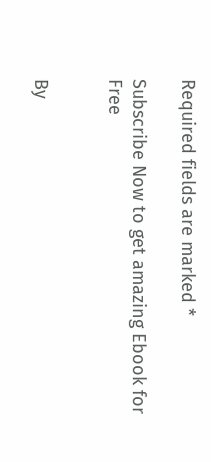Required fields are marked *

Subscribe Now to get amazing Ebook for Free


By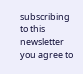subscribing to this newsletter you agree to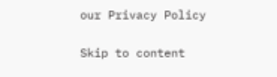our Privacy Policy

Skip to content